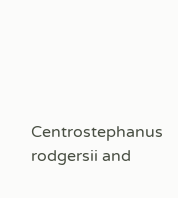Centrostephanus rodgersii and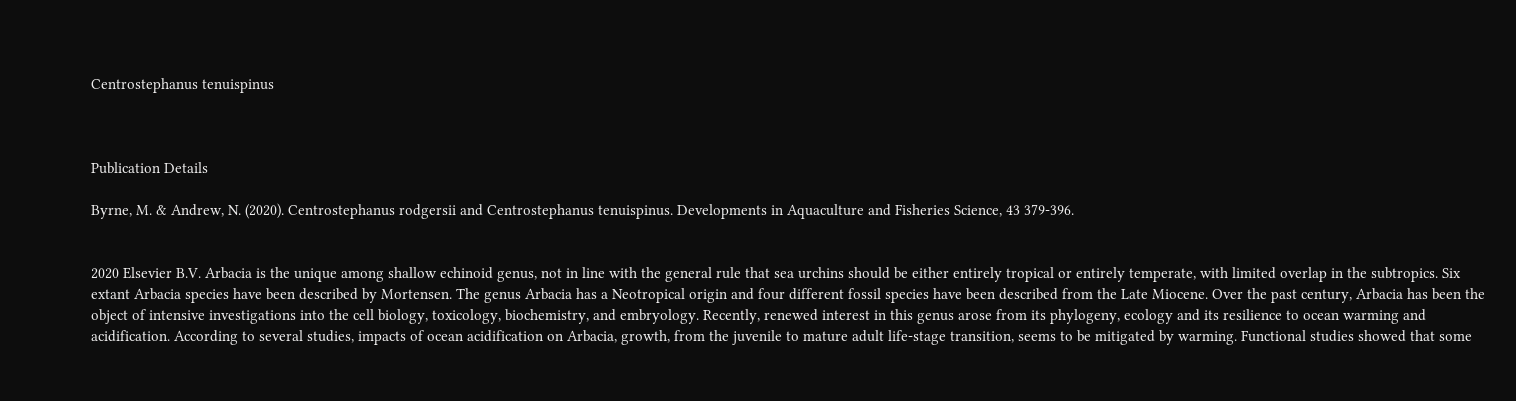Centrostephanus tenuispinus



Publication Details

Byrne, M. & Andrew, N. (2020). Centrostephanus rodgersii and Centrostephanus tenuispinus. Developments in Aquaculture and Fisheries Science, 43 379-396.


2020 Elsevier B.V. Arbacia is the unique among shallow echinoid genus, not in line with the general rule that sea urchins should be either entirely tropical or entirely temperate, with limited overlap in the subtropics. Six extant Arbacia species have been described by Mortensen. The genus Arbacia has a Neotropical origin and four different fossil species have been described from the Late Miocene. Over the past century, Arbacia has been the object of intensive investigations into the cell biology, toxicology, biochemistry, and embryology. Recently, renewed interest in this genus arose from its phylogeny, ecology and its resilience to ocean warming and acidification. According to several studies, impacts of ocean acidification on Arbacia, growth, from the juvenile to mature adult life-stage transition, seems to be mitigated by warming. Functional studies showed that some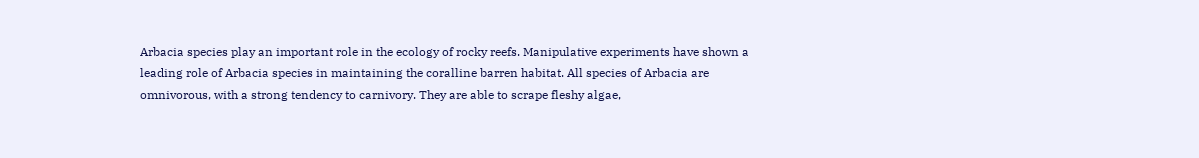Arbacia species play an important role in the ecology of rocky reefs. Manipulative experiments have shown a leading role of Arbacia species in maintaining the coralline barren habitat. All species of Arbacia are omnivorous, with a strong tendency to carnivory. They are able to scrape fleshy algae,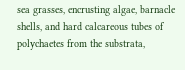sea grasses, encrusting algae, barnacle shells, and hard calcareous tubes of polychaetes from the substrata,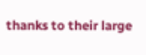thanks to their large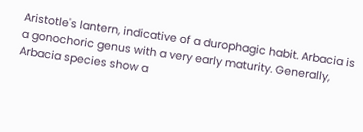Aristotle's lantern, indicative of a durophagic habit. Arbacia is a gonochoric genus with a very early maturity. Generally, Arbacia species show a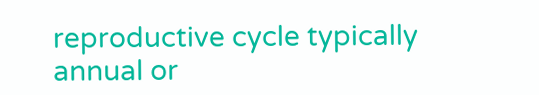reproductive cycle typically annual or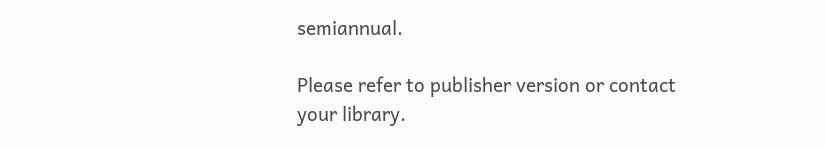semiannual.

Please refer to publisher version or contact your library.